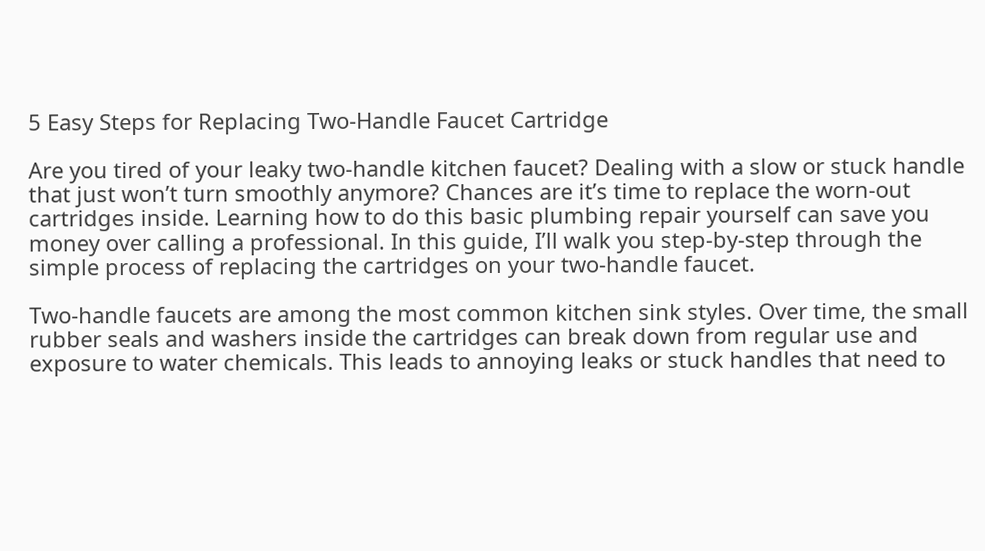5 Easy Steps for Replacing Two-Handle Faucet Cartridge

Are you tired of your leaky two-handle kitchen faucet? Dealing with a slow or stuck handle that just won’t turn smoothly anymore? Chances are it’s time to replace the worn-out cartridges inside. Learning how to do this basic plumbing repair yourself can save you money over calling a professional. In this guide, I’ll walk you step-by-step through the simple process of replacing the cartridges on your two-handle faucet.

Two-handle faucets are among the most common kitchen sink styles. Over time, the small rubber seals and washers inside the cartridges can break down from regular use and exposure to water chemicals. This leads to annoying leaks or stuck handles that need to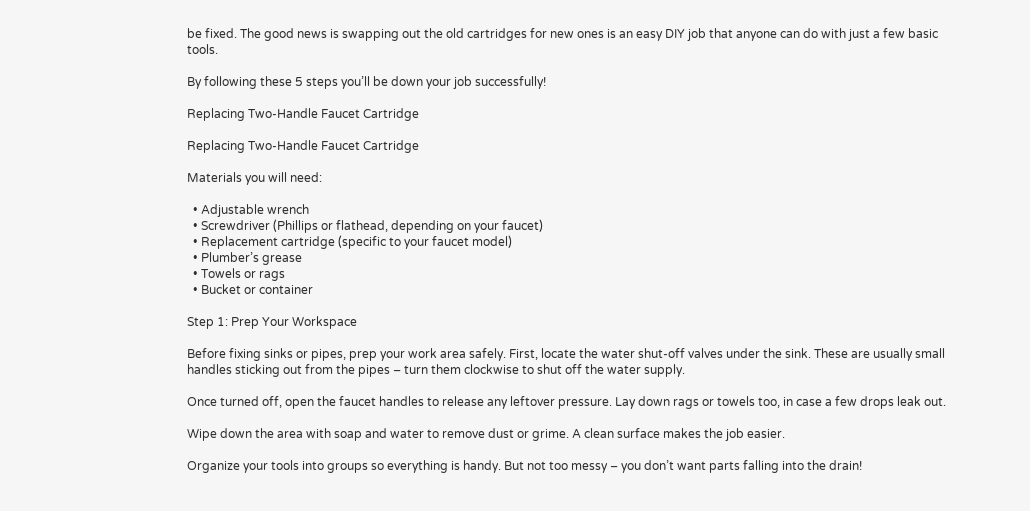be fixed. The good news is swapping out the old cartridges for new ones is an easy DIY job that anyone can do with just a few basic tools.

By following these 5 steps you’ll be down your job successfully!

Replacing Two-Handle Faucet Cartridge

Replacing Two-Handle Faucet Cartridge

Materials you will need:

  • Adjustable wrench
  • Screwdriver (Phillips or flathead, depending on your faucet)
  • Replacement cartridge (specific to your faucet model)
  • Plumber’s grease
  • Towels or rags
  • Bucket or container

Step 1: Prep Your Workspace

Before fixing sinks or pipes, prep your work area safely. First, locate the water shut-off valves under the sink. These are usually small handles sticking out from the pipes – turn them clockwise to shut off the water supply.

Once turned off, open the faucet handles to release any leftover pressure. Lay down rags or towels too, in case a few drops leak out.

Wipe down the area with soap and water to remove dust or grime. A clean surface makes the job easier.

Organize your tools into groups so everything is handy. But not too messy – you don’t want parts falling into the drain!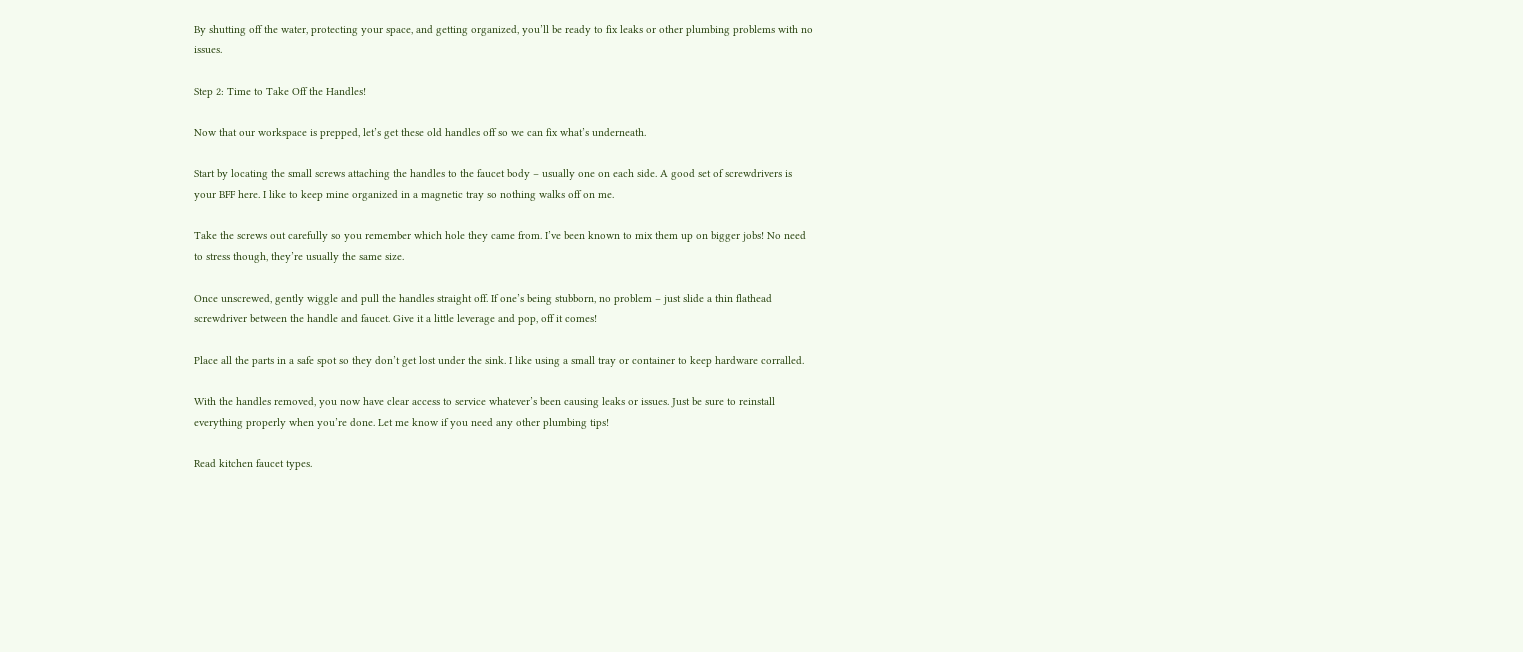By shutting off the water, protecting your space, and getting organized, you’ll be ready to fix leaks or other plumbing problems with no issues.

Step 2: Time to Take Off the Handles!

Now that our workspace is prepped, let’s get these old handles off so we can fix what’s underneath.

Start by locating the small screws attaching the handles to the faucet body – usually one on each side. A good set of screwdrivers is your BFF here. I like to keep mine organized in a magnetic tray so nothing walks off on me.

Take the screws out carefully so you remember which hole they came from. I’ve been known to mix them up on bigger jobs! No need to stress though, they’re usually the same size.

Once unscrewed, gently wiggle and pull the handles straight off. If one’s being stubborn, no problem – just slide a thin flathead screwdriver between the handle and faucet. Give it a little leverage and pop, off it comes!

Place all the parts in a safe spot so they don’t get lost under the sink. I like using a small tray or container to keep hardware corralled.

With the handles removed, you now have clear access to service whatever’s been causing leaks or issues. Just be sure to reinstall everything properly when you’re done. Let me know if you need any other plumbing tips!

Read kitchen faucet types.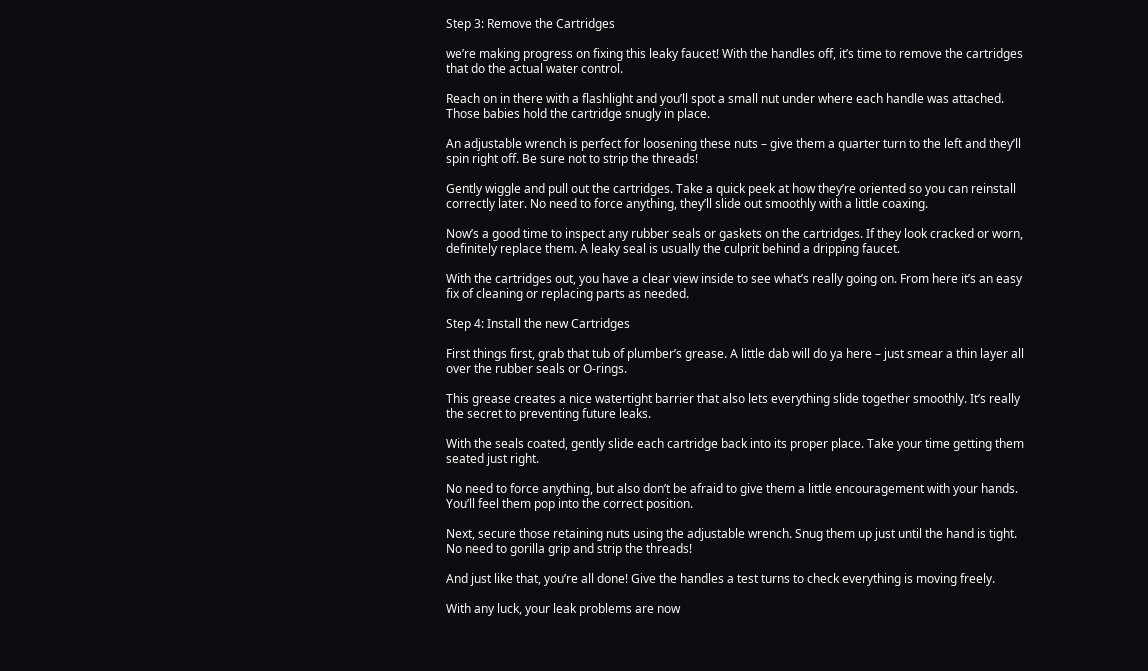Step 3: Remove the Cartridges

we’re making progress on fixing this leaky faucet! With the handles off, it’s time to remove the cartridges that do the actual water control.

Reach on in there with a flashlight and you’ll spot a small nut under where each handle was attached. Those babies hold the cartridge snugly in place.

An adjustable wrench is perfect for loosening these nuts – give them a quarter turn to the left and they’ll spin right off. Be sure not to strip the threads!

Gently wiggle and pull out the cartridges. Take a quick peek at how they’re oriented so you can reinstall correctly later. No need to force anything, they’ll slide out smoothly with a little coaxing.

Now’s a good time to inspect any rubber seals or gaskets on the cartridges. If they look cracked or worn, definitely replace them. A leaky seal is usually the culprit behind a dripping faucet.

With the cartridges out, you have a clear view inside to see what’s really going on. From here it’s an easy fix of cleaning or replacing parts as needed.

Step 4: Install the new Cartridges

First things first, grab that tub of plumber’s grease. A little dab will do ya here – just smear a thin layer all over the rubber seals or O-rings.

This grease creates a nice watertight barrier that also lets everything slide together smoothly. It’s really the secret to preventing future leaks.

With the seals coated, gently slide each cartridge back into its proper place. Take your time getting them seated just right.

No need to force anything, but also don’t be afraid to give them a little encouragement with your hands. You’ll feel them pop into the correct position.

Next, secure those retaining nuts using the adjustable wrench. Snug them up just until the hand is tight. No need to gorilla grip and strip the threads!

And just like that, you’re all done! Give the handles a test turns to check everything is moving freely.

With any luck, your leak problems are now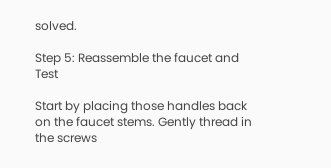solved.

Step 5: Reassemble the faucet and Test

Start by placing those handles back on the faucet stems. Gently thread in the screws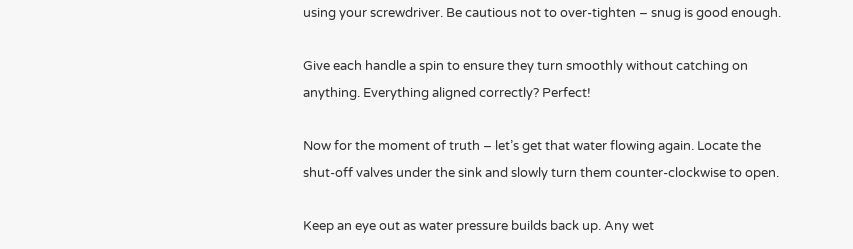using your screwdriver. Be cautious not to over-tighten – snug is good enough.

Give each handle a spin to ensure they turn smoothly without catching on anything. Everything aligned correctly? Perfect!

Now for the moment of truth – let’s get that water flowing again. Locate the shut-off valves under the sink and slowly turn them counter-clockwise to open.

Keep an eye out as water pressure builds back up. Any wet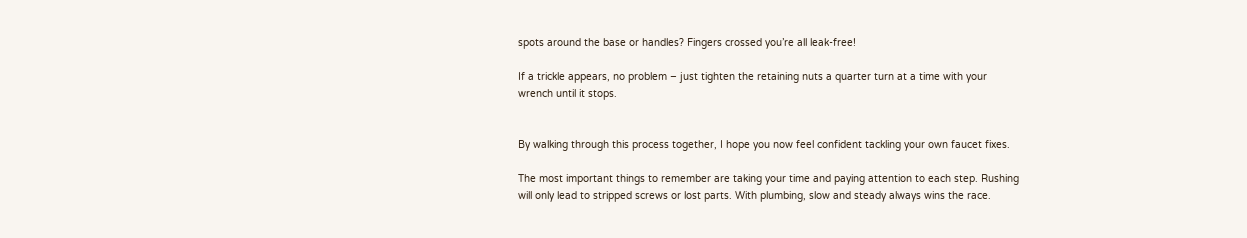spots around the base or handles? Fingers crossed you’re all leak-free!

If a trickle appears, no problem – just tighten the retaining nuts a quarter turn at a time with your wrench until it stops.


By walking through this process together, I hope you now feel confident tackling your own faucet fixes.

The most important things to remember are taking your time and paying attention to each step. Rushing will only lead to stripped screws or lost parts. With plumbing, slow and steady always wins the race.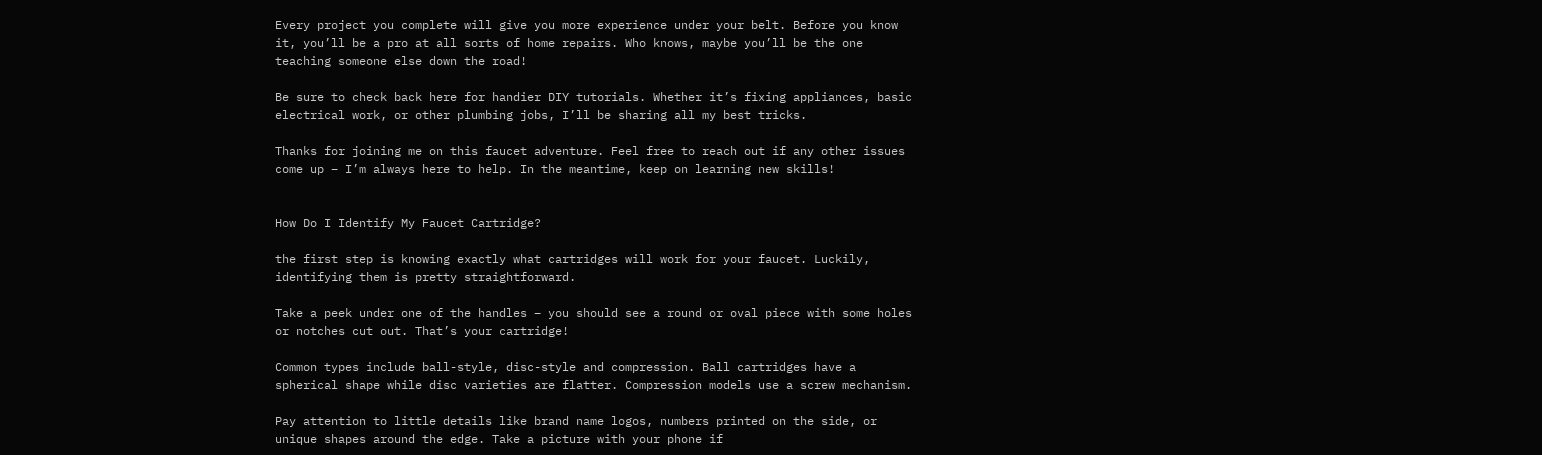Every project you complete will give you more experience under your belt. Before you know it, you’ll be a pro at all sorts of home repairs. Who knows, maybe you’ll be the one teaching someone else down the road!

Be sure to check back here for handier DIY tutorials. Whether it’s fixing appliances, basic electrical work, or other plumbing jobs, I’ll be sharing all my best tricks.

Thanks for joining me on this faucet adventure. Feel free to reach out if any other issues come up – I’m always here to help. In the meantime, keep on learning new skills!


How Do I Identify My Faucet Cartridge?

the first step is knowing exactly what cartridges will work for your faucet. Luckily, identifying them is pretty straightforward.

Take a peek under one of the handles – you should see a round or oval piece with some holes or notches cut out. That’s your cartridge!

Common types include ball-style, disc-style and compression. Ball cartridges have a spherical shape while disc varieties are flatter. Compression models use a screw mechanism.

Pay attention to little details like brand name logos, numbers printed on the side, or unique shapes around the edge. Take a picture with your phone if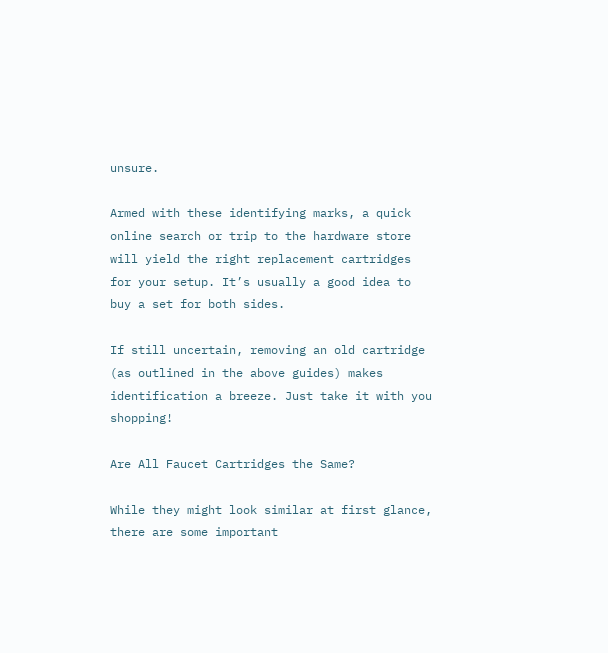unsure.

Armed with these identifying marks, a quick online search or trip to the hardware store will yield the right replacement cartridges for your setup. It’s usually a good idea to buy a set for both sides.

If still uncertain, removing an old cartridge (as outlined in the above guides) makes identification a breeze. Just take it with you shopping!

Are All Faucet Cartridges the Same?

While they might look similar at first glance, there are some important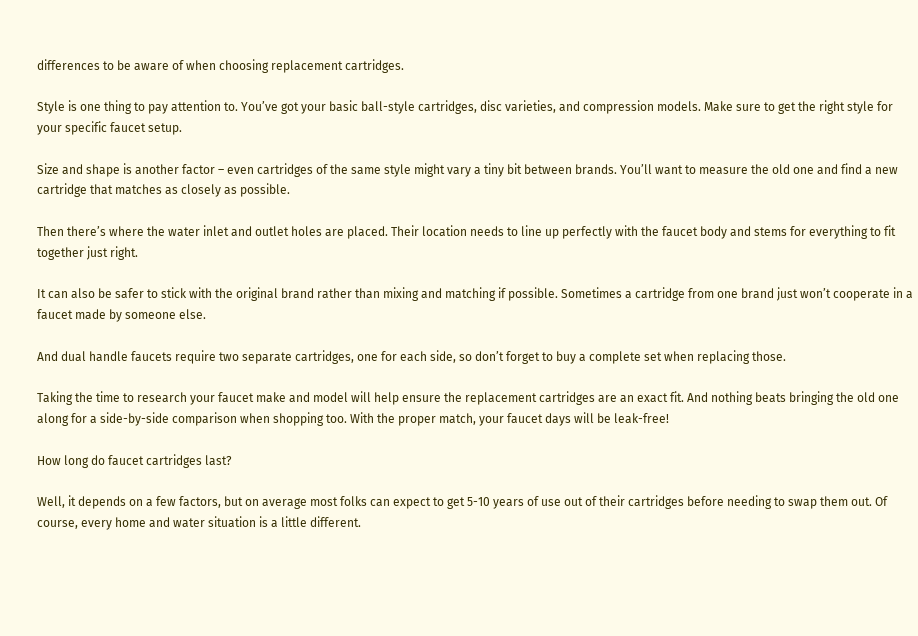differences to be aware of when choosing replacement cartridges.

Style is one thing to pay attention to. You’ve got your basic ball-style cartridges, disc varieties, and compression models. Make sure to get the right style for your specific faucet setup.

Size and shape is another factor – even cartridges of the same style might vary a tiny bit between brands. You’ll want to measure the old one and find a new cartridge that matches as closely as possible.

Then there’s where the water inlet and outlet holes are placed. Their location needs to line up perfectly with the faucet body and stems for everything to fit together just right.

It can also be safer to stick with the original brand rather than mixing and matching if possible. Sometimes a cartridge from one brand just won’t cooperate in a faucet made by someone else.

And dual handle faucets require two separate cartridges, one for each side, so don’t forget to buy a complete set when replacing those.

Taking the time to research your faucet make and model will help ensure the replacement cartridges are an exact fit. And nothing beats bringing the old one along for a side-by-side comparison when shopping too. With the proper match, your faucet days will be leak-free!

How long do faucet cartridges last?

Well, it depends on a few factors, but on average most folks can expect to get 5-10 years of use out of their cartridges before needing to swap them out. Of course, every home and water situation is a little different.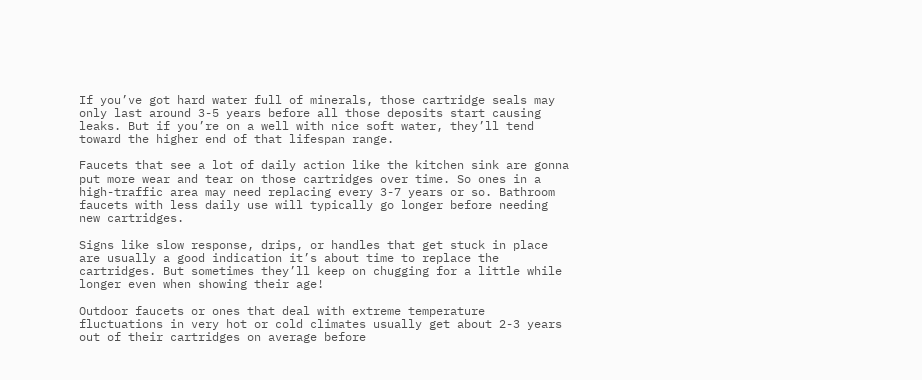If you’ve got hard water full of minerals, those cartridge seals may only last around 3-5 years before all those deposits start causing leaks. But if you’re on a well with nice soft water, they’ll tend toward the higher end of that lifespan range.

Faucets that see a lot of daily action like the kitchen sink are gonna put more wear and tear on those cartridges over time. So ones in a high-traffic area may need replacing every 3-7 years or so. Bathroom faucets with less daily use will typically go longer before needing new cartridges.

Signs like slow response, drips, or handles that get stuck in place are usually a good indication it’s about time to replace the cartridges. But sometimes they’ll keep on chugging for a little while longer even when showing their age!

Outdoor faucets or ones that deal with extreme temperature fluctuations in very hot or cold climates usually get about 2-3 years out of their cartridges on average before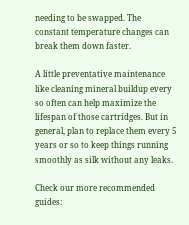needing to be swapped. The constant temperature changes can break them down faster.

A little preventative maintenance like cleaning mineral buildup every so often can help maximize the lifespan of those cartridges. But in general, plan to replace them every 5 years or so to keep things running smoothly as silk without any leaks.

Check our more recommended guides: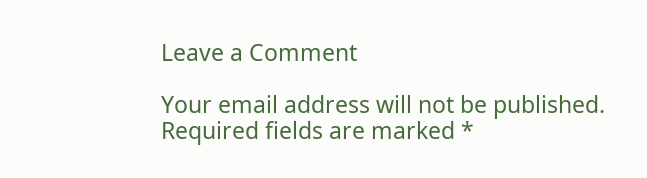Leave a Comment

Your email address will not be published. Required fields are marked *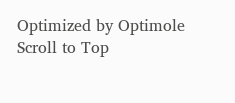Optimized by Optimole
Scroll to Top